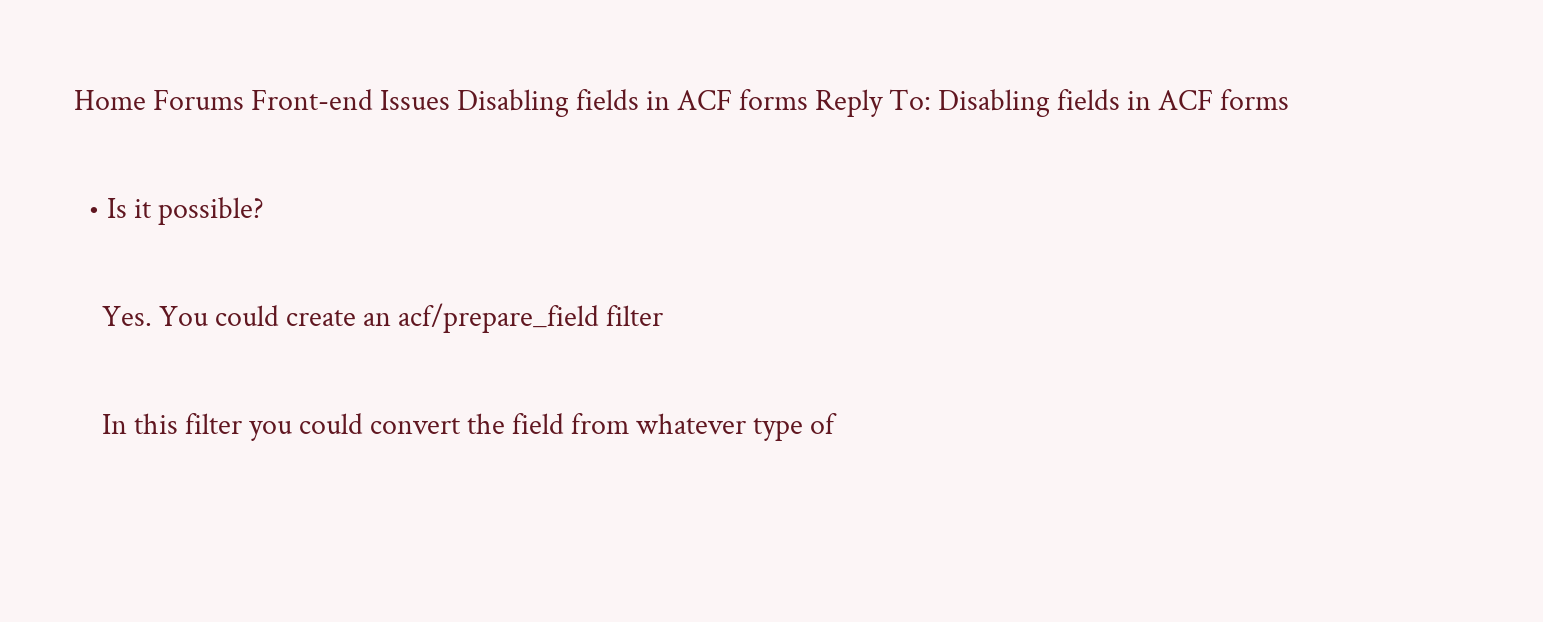Home Forums Front-end Issues Disabling fields in ACF forms Reply To: Disabling fields in ACF forms

  • Is it possible?

    Yes. You could create an acf/prepare_field filter

    In this filter you could convert the field from whatever type of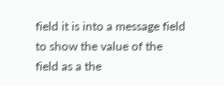field it is into a message field to show the value of the field as a the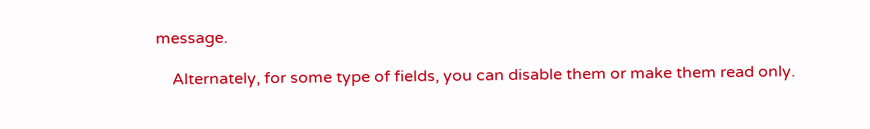message.

    Alternately, for some type of fields, you can disable them or make them read only.